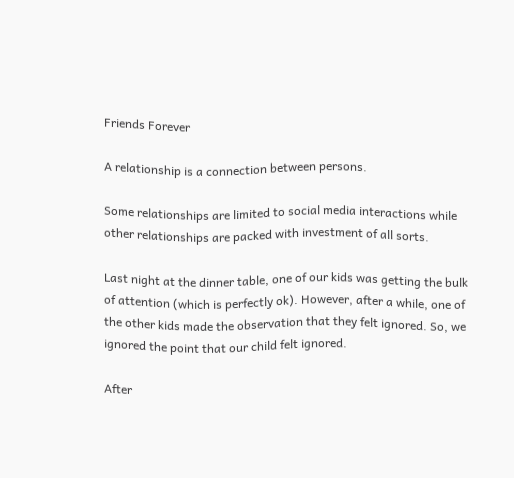Friends Forever

A relationship is a connection between persons.

Some relationships are limited to social media interactions while other relationships are packed with investment of all sorts.

Last night at the dinner table, one of our kids was getting the bulk of attention (which is perfectly ok). However, after a while, one of the other kids made the observation that they felt ignored. So, we ignored the point that our child felt ignored.

After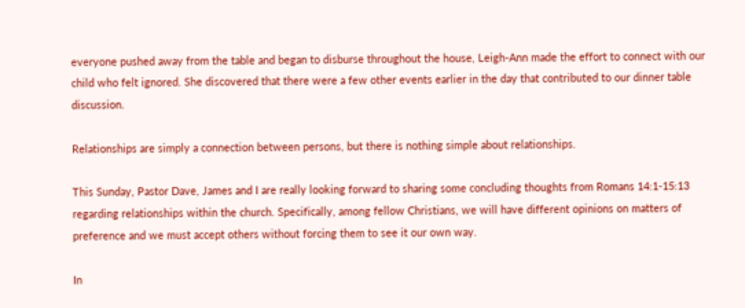everyone pushed away from the table and began to disburse throughout the house, Leigh-Ann made the effort to connect with our child who felt ignored. She discovered that there were a few other events earlier in the day that contributed to our dinner table discussion.

Relationships are simply a connection between persons, but there is nothing simple about relationships.

This Sunday, Pastor Dave, James and I are really looking forward to sharing some concluding thoughts from Romans 14:1-15:13 regarding relationships within the church. Specifically, among fellow Christians, we will have different opinions on matters of preference and we must accept others without forcing them to see it our own way.

In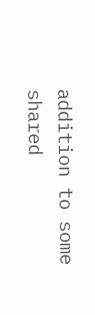addition to some shared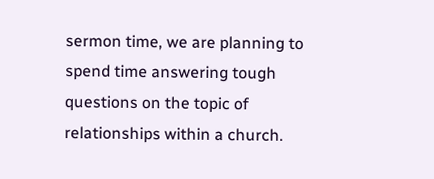sermon time, we are planning to spend time answering tough questions on the topic of relationships within a church.